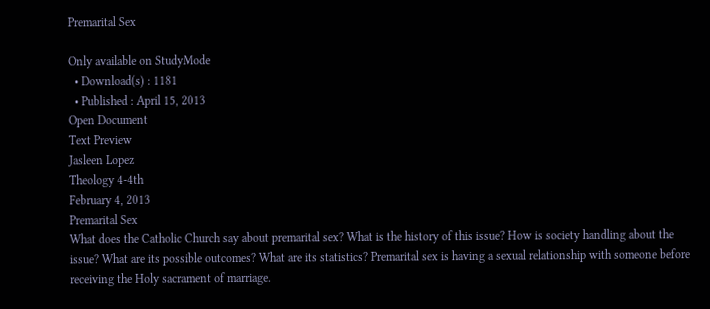Premarital Sex

Only available on StudyMode
  • Download(s) : 1181
  • Published : April 15, 2013
Open Document
Text Preview
Jasleen Lopez
Theology 4-4th
February 4, 2013
Premarital Sex
What does the Catholic Church say about premarital sex? What is the history of this issue? How is society handling about the issue? What are its possible outcomes? What are its statistics? Premarital sex is having a sexual relationship with someone before receiving the Holy sacrament of marriage.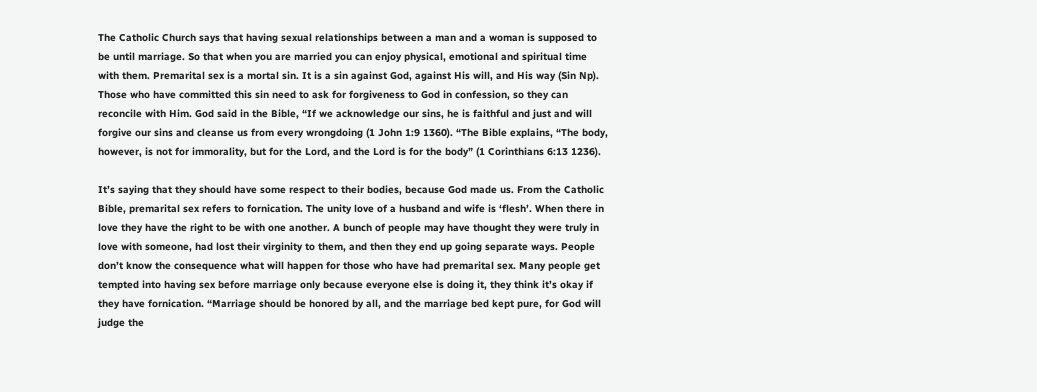The Catholic Church says that having sexual relationships between a man and a woman is supposed to be until marriage. So that when you are married you can enjoy physical, emotional and spiritual time with them. Premarital sex is a mortal sin. It is a sin against God, against His will, and His way (Sin Np). Those who have committed this sin need to ask for forgiveness to God in confession, so they can reconcile with Him. God said in the Bible, “If we acknowledge our sins, he is faithful and just and will forgive our sins and cleanse us from every wrongdoing (1 John 1:9 1360). “The Bible explains, “The body, however, is not for immorality, but for the Lord, and the Lord is for the body” (1 Corinthians 6:13 1236).

It’s saying that they should have some respect to their bodies, because God made us. From the Catholic Bible, premarital sex refers to fornication. The unity love of a husband and wife is ‘flesh’. When there in love they have the right to be with one another. A bunch of people may have thought they were truly in love with someone, had lost their virginity to them, and then they end up going separate ways. People don’t know the consequence what will happen for those who have had premarital sex. Many people get tempted into having sex before marriage only because everyone else is doing it, they think it’s okay if they have fornication. “Marriage should be honored by all, and the marriage bed kept pure, for God will judge the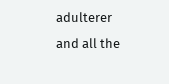adulterer and all the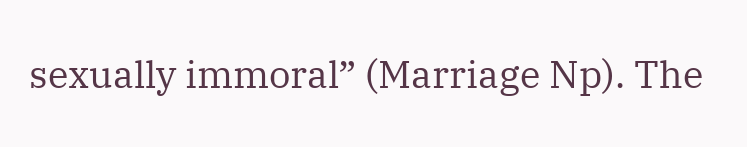sexually immoral” (Marriage Np). The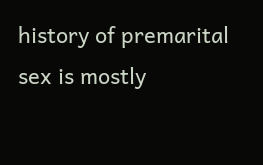history of premarital sex is mostly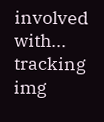involved with...
tracking img